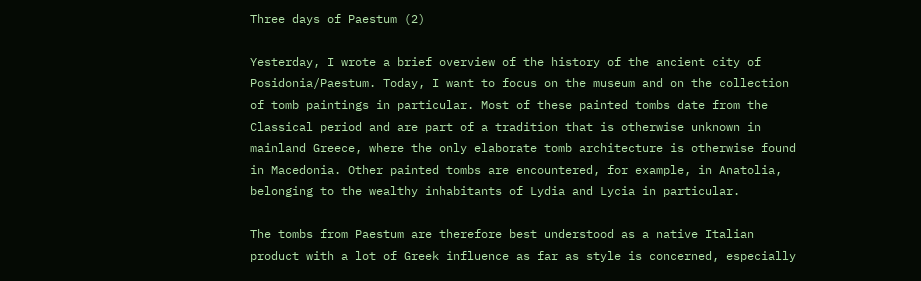Three days of Paestum (2)

Yesterday, I wrote a brief overview of the history of the ancient city of Posidonia/Paestum. Today, I want to focus on the museum and on the collection of tomb paintings in particular. Most of these painted tombs date from the Classical period and are part of a tradition that is otherwise unknown in mainland Greece, where the only elaborate tomb architecture is otherwise found in Macedonia. Other painted tombs are encountered, for example, in Anatolia, belonging to the wealthy inhabitants of Lydia and Lycia in particular.

The tombs from Paestum are therefore best understood as a native Italian product with a lot of Greek influence as far as style is concerned, especially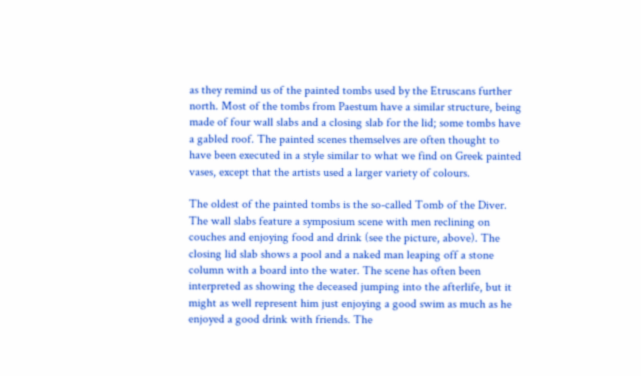as they remind us of the painted tombs used by the Etruscans further north. Most of the tombs from Paestum have a similar structure, being made of four wall slabs and a closing slab for the lid; some tombs have a gabled roof. The painted scenes themselves are often thought to have been executed in a style similar to what we find on Greek painted vases, except that the artists used a larger variety of colours.

The oldest of the painted tombs is the so-called Tomb of the Diver. The wall slabs feature a symposium scene with men reclining on couches and enjoying food and drink (see the picture, above). The closing lid slab shows a pool and a naked man leaping off a stone column with a board into the water. The scene has often been interpreted as showing the deceased jumping into the afterlife, but it might as well represent him just enjoying a good swim as much as he enjoyed a good drink with friends. The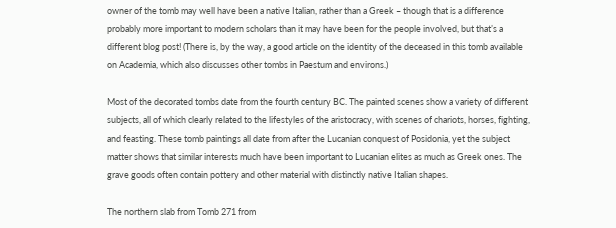owner of the tomb may well have been a native Italian, rather than a Greek – though that is a difference probably more important to modern scholars than it may have been for the people involved, but that’s a different blog post! (There is, by the way, a good article on the identity of the deceased in this tomb available on Academia, which also discusses other tombs in Paestum and environs.)

Most of the decorated tombs date from the fourth century BC. The painted scenes show a variety of different subjects, all of which clearly related to the lifestyles of the aristocracy, with scenes of chariots, horses, fighting, and feasting. These tomb paintings all date from after the Lucanian conquest of Posidonia, yet the subject matter shows that similar interests much have been important to Lucanian elites as much as Greek ones. The grave goods often contain pottery and other material with distinctly native Italian shapes.

The northern slab from Tomb 271 from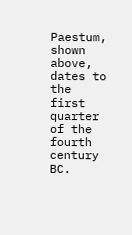Paestum, shown above, dates to the first quarter of the fourth century BC.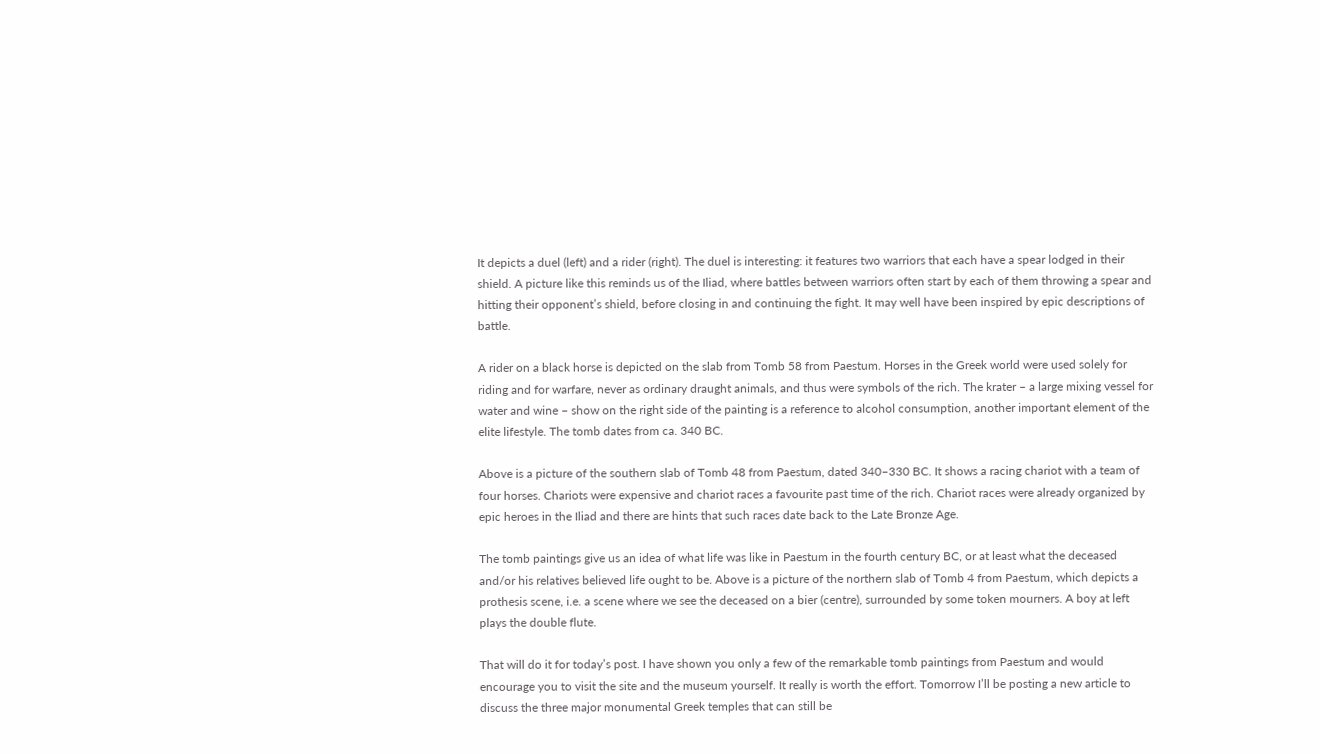It depicts a duel (left) and a rider (right). The duel is interesting: it features two warriors that each have a spear lodged in their shield. A picture like this reminds us of the Iliad, where battles between warriors often start by each of them throwing a spear and hitting their opponent’s shield, before closing in and continuing the fight. It may well have been inspired by epic descriptions of battle.

A rider on a black horse is depicted on the slab from Tomb 58 from Paestum. Horses in the Greek world were used solely for riding and for warfare, never as ordinary draught animals, and thus were symbols of the rich. The krater – a large mixing vessel for water and wine – show on the right side of the painting is a reference to alcohol consumption, another important element of the elite lifestyle. The tomb dates from ca. 340 BC.

Above is a picture of the southern slab of Tomb 48 from Paestum, dated 340–330 BC. It shows a racing chariot with a team of four horses. Chariots were expensive and chariot races a favourite past time of the rich. Chariot races were already organized by epic heroes in the Iliad and there are hints that such races date back to the Late Bronze Age.

The tomb paintings give us an idea of what life was like in Paestum in the fourth century BC, or at least what the deceased and/or his relatives believed life ought to be. Above is a picture of the northern slab of Tomb 4 from Paestum, which depicts a prothesis scene, i.e. a scene where we see the deceased on a bier (centre), surrounded by some token mourners. A boy at left plays the double flute.

That will do it for today’s post. I have shown you only a few of the remarkable tomb paintings from Paestum and would encourage you to visit the site and the museum yourself. It really is worth the effort. Tomorrow I’ll be posting a new article to discuss the three major monumental Greek temples that can still be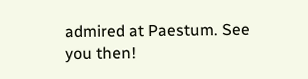admired at Paestum. See you then!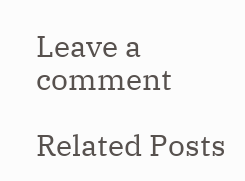Leave a comment

Related Posts